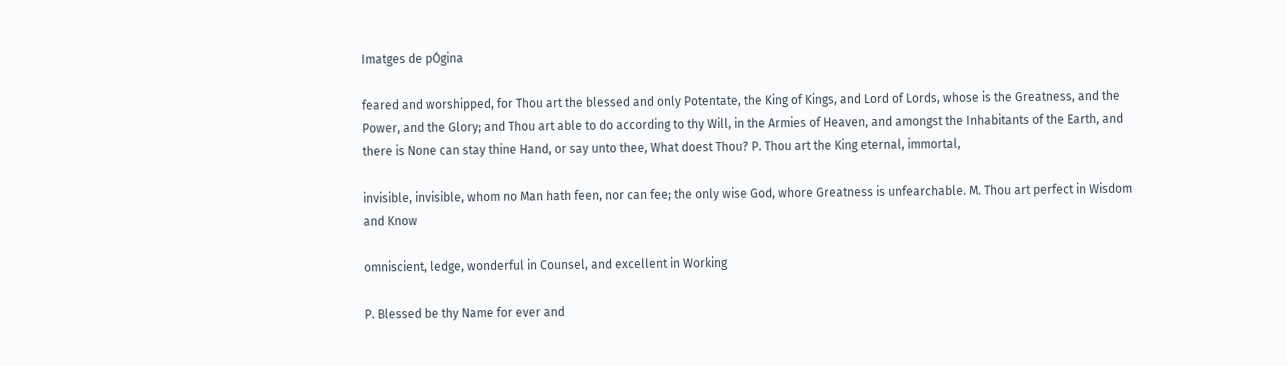Imatges de pÓgina

feared and worshipped, for Thou art the blessed and only Potentate, the King of Kings, and Lord of Lords, whose is the Greatness, and the Power, and the Glory; and Thou art able to do according to thy Will, in the Armies of Heaven, and amongst the Inhabitants of the Earth, and there is None can stay thine Hand, or say unto thee, What doest Thou? P. Thou art the King eternal, immortal,

invisible, invisible, whom no Man hath feen, nor can fee; the only wise God, whore Greatness is unfearchable. M. Thou art perfect in Wisdom and Know

omniscient, ledge, wonderful in Counsel, and excellent in Working

P. Blessed be thy Name for ever and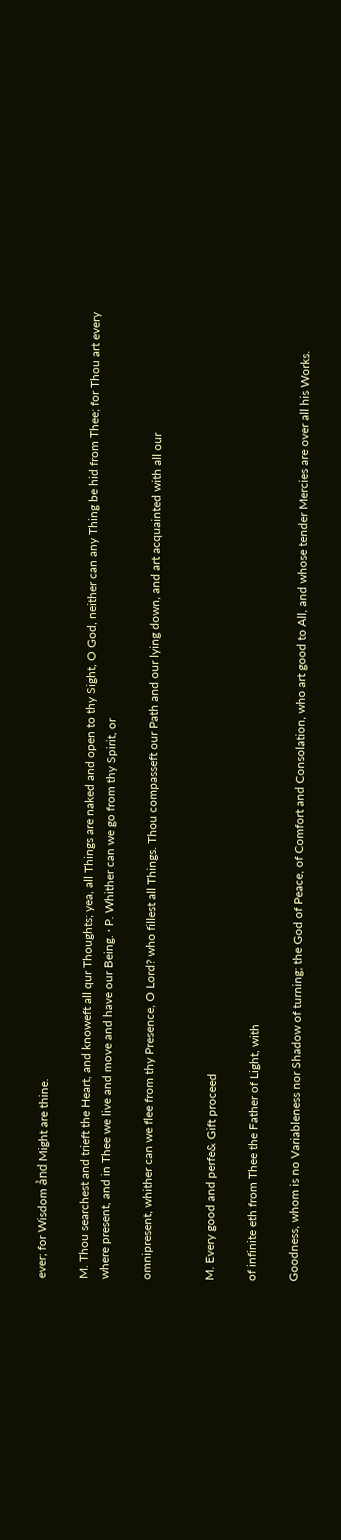ever; for Wisdom ảnd Might are thine.

M. Thou searchest and trieft the Heart, and knoweft all qur Thoughts; yea, all Things are naked and open to thy Sight, O God, neither can any Thing be hid from Thee; for Thou art every where present, and in Thee we live and move and have our Being. · P. Whither can we go from thy Spirit, or

omnipresent, whither can we flee from thy Presence, O Lord? who fillest all Things. Thou compasseft our Path and our lying down, and art acquainted with all our


M. Every good and perfe& Gift proceed

of infinite eth from Thee the Father of Light, with

Goodness, whom is no Variableness nor Shadow of turning; the God of Peace, of Comfort and Consolation, who art good to All, and whose tender Mercies are over all his Works.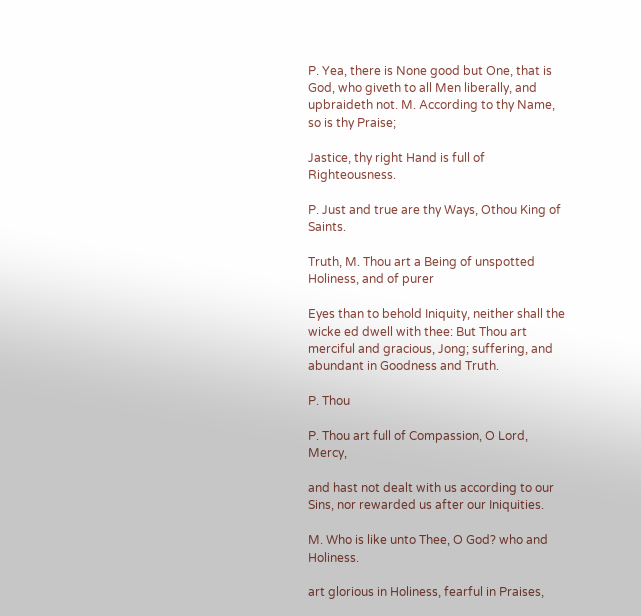P. Yea, there is None good but One, that is God, who giveth to all Men liberally, and upbraideth not. M. According to thy Name, so is thy Praise;

Jastice, thy right Hand is full of Righteousness.

P. Just and true are thy Ways, Othou King of Saints.

Truth, M. Thou art a Being of unspotted Holiness, and of purer

Eyes than to behold Iniquity, neither shall the wicke ed dwell with thee: But Thou art merciful and gracious, Jong; suffering, and abundant in Goodness and Truth.

P. Thou

P. Thou art full of Compassion, O Lord, Mercy,

and hast not dealt with us according to our Sins, nor rewarded us after our Iniquities.

M. Who is like unto Thee, O God? who and Holiness.

art glorious in Holiness, fearful in Praises,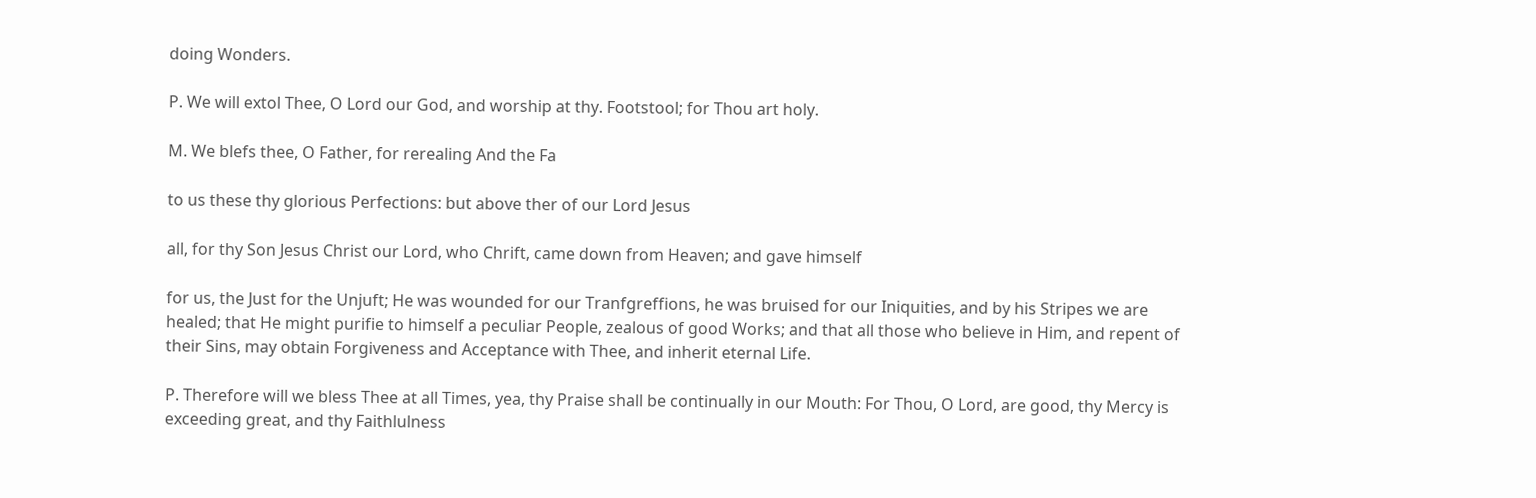doing Wonders.

P. We will extol Thee, O Lord our God, and worship at thy. Footstool; for Thou art holy.

M. We blefs thee, O Father, for rerealing And the Fa

to us these thy glorious Perfections: but above ther of our Lord Jesus

all, for thy Son Jesus Christ our Lord, who Chrift, came down from Heaven; and gave himself

for us, the Just for the Unjuft; He was wounded for our Tranfgreffions, he was bruised for our Iniquities, and by his Stripes we are healed; that He might purifie to himself a peculiar People, zealous of good Works; and that all those who believe in Him, and repent of their Sins, may obtain Forgiveness and Acceptance with Thee, and inherit eternal Life.

P. Therefore will we bless Thee at all Times, yea, thy Praise shall be continually in our Mouth: For Thou, O Lord, are good, thy Mercy is exceeding great, and thy Faithlulness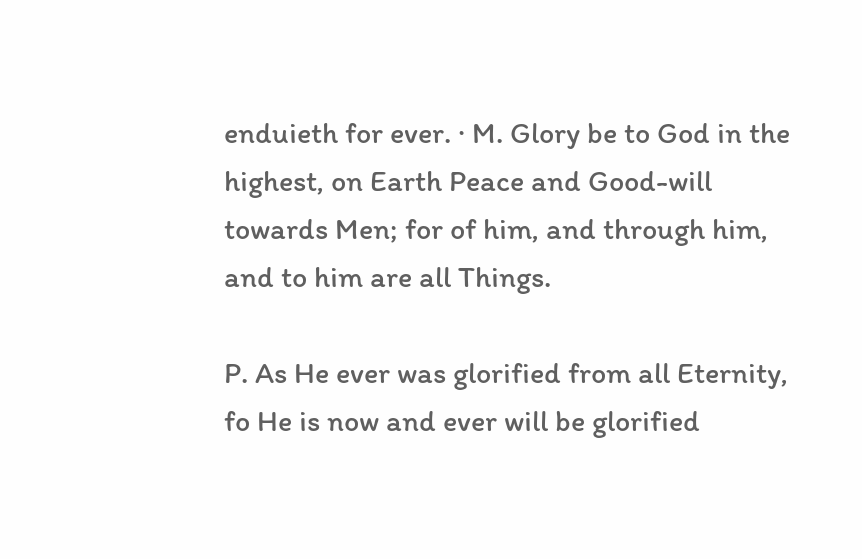enduieth for ever. · M. Glory be to God in the highest, on Earth Peace and Good-will towards Men; for of him, and through him, and to him are all Things.

P. As He ever was glorified from all Eternity, fo He is now and ever will be glorified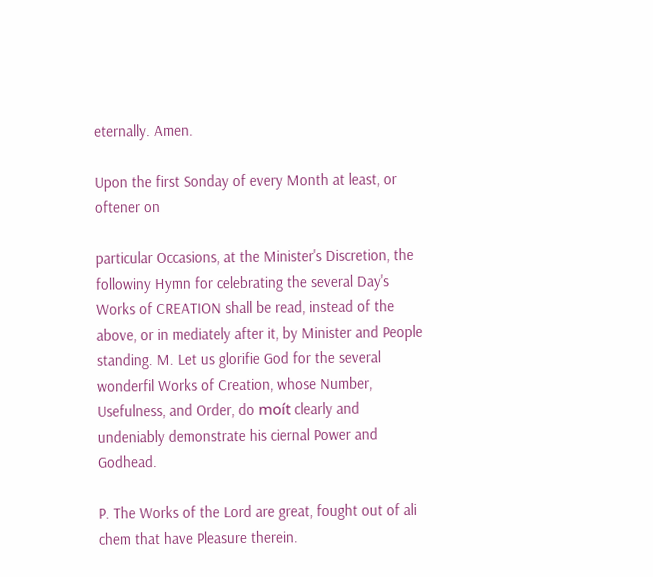eternally. Amen.

Upon the first Sonday of every Month at least, or oftener on

particular Occasions, at the Minister's Discretion, the followiny Hymn for celebrating the several Day's Works of CREATION shall be read, instead of the above, or in mediately after it, by Minister and People standing. M. Let us glorifie God for the several wonderfil Works of Creation, whose Number, Usefulness, and Order, do moít clearly and undeniably demonstrate his ciernal Power and Godhead.

P. The Works of the Lord are great, fought out of ali chem that have Pleasure therein.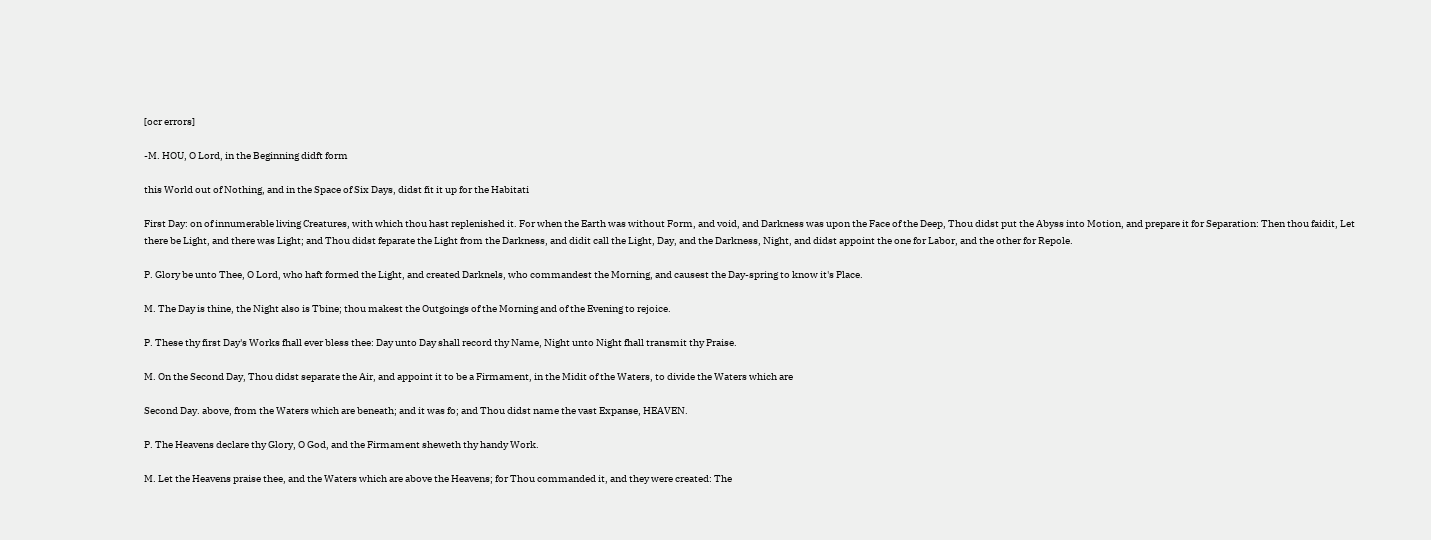[ocr errors]

-M. HOU, O Lord, in the Beginning didft form

this World out of Nothing, and in the Space of Six Days, didst fit it up for the Habitati

First Day: on of innumerable living Creatures, with which thou hast replenished it. For when the Earth was without Form, and void, and Darkness was upon the Face of the Deep, Thou didst put the Abyss into Motion, and prepare it for Separation: Then thou faidit, Let there be Light, and there was Light; and Thou didst feparate the Light from the Darkness, and didit call the Light, Day, and the Darkness, Night, and didst appoint the one for Labor, and the other for Repole.

P. Glory be unto Thee, O Lord, who haft formed the Light, and created Darknels, who commandest the Morning, and causest the Day-spring to know it's Place.

M. The Day is thine, the Night also is Tbine; thou makest the Outgoings of the Morning and of the Evening to rejoice.

P. These thy first Day's Works fhall ever bless thee: Day unto Day shall record thy Name, Night unto Night fhall transmit thy Praise.

M. On the Second Day, Thou didst separate the Air, and appoint it to be a Firmament, in the Midit of the Waters, to divide the Waters which are

Second Day. above, from the Waters which are beneath; and it was fo; and Thou didst name the vast Expanse, HEAVEN.

P. The Heavens declare thy Glory, O God, and the Firmament sheweth thy handy Work.

M. Let the Heavens praise thee, and the Waters which are above the Heavens; for Thou commanded it, and they were created: The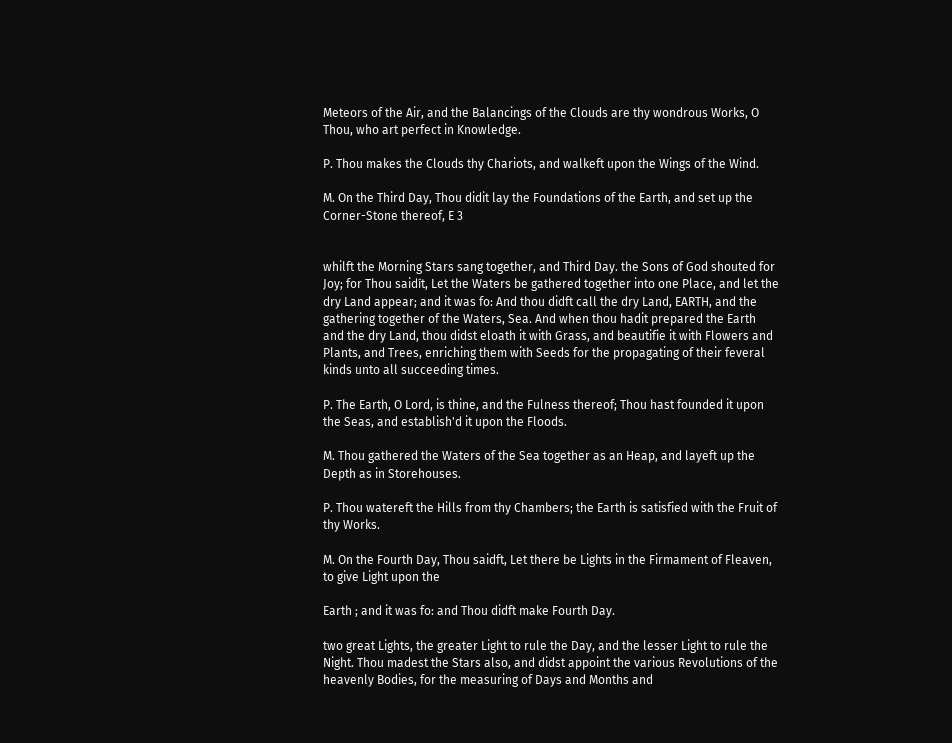Meteors of the Air, and the Balancings of the Clouds are thy wondrous Works, O Thou, who art perfect in Knowledge.

P. Thou makes the Clouds thy Chariots, and walkeft upon the Wings of the Wind.

M. On the Third Day, Thou didit lay the Foundations of the Earth, and set up the Corner-Stone thereof, E 3


whilft the Morning Stars sang together, and Third Day. the Sons of God shouted for Joy; for Thou saidít, Let the Waters be gathered together into one Place, and let the dry Land appear; and it was fo: And thou didft call the dry Land, EARTH, and the gathering together of the Waters, Sea. And when thou hadit prepared the Earth and the dry Land, thou didst eloath it with Grass, and beautifie it with Flowers and Plants, and Trees, enriching them with Seeds for the propagating of their feveral kinds unto all succeeding times.

P. The Earth, O Lord, is thine, and the Fulness thereof; Thou hast founded it upon the Seas, and establish'd it upon the Floods.

M. Thou gathered the Waters of the Sea together as an Heap, and layeft up the Depth as in Storehouses.

P. Thou watereft the Hills from thy Chambers; the Earth is satisfied with the Fruit of thy Works.

M. On the Fourth Day, Thou saidft, Let there be Lights in the Firmament of Fleaven, to give Light upon the

Earth ; and it was fo: and Thou didft make Fourth Day.

two great Lights, the greater Light to rule the Day, and the lesser Light to rule the Night. Thou madest the Stars also, and didst appoint the various Revolutions of the heavenly Bodies, for the measuring of Days and Months and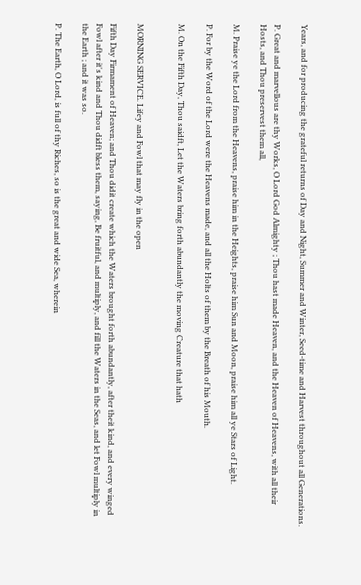Years, and for producing the grateful returns of Day and Night, Summer and Winter, Seed-time and Harvest throughout all Generations.

P. Great and marvellous are thy Works, O Lord God Almighty ; Thou hast made Heaven, and the Heaven of Heavens, with all their Hosts, and Thou preservest them all,

M. Praise ye the Lord from the Heavens, praise him in the Heights, praise him Sun and Moon, praise him all ye Stars of Light.

P. For by the Word of the Lord were the Heavens made, and all the Holts of them by the Breath of his Mouth.

M. On the Fifth Day, Thou saidft, Let the Waters bring forth abundantly the moving Creature that hath


MORNING SERVICE. Lifey and Fowl that may fly in the open

Fifth Day Firmament of Heaven; and Thou didit create which the Waters brought forth abundantly, after theit kind, and every winged Fowl after it's kind and Thou didft bless them, saying, Be fruitful, and multiply, and fill the Waters in the Seas, and let Fowl multiply in the Earth ; and it was so.

P. The Earth, O Lord, is full of thy Riches, so is the great and wide Sea, wherein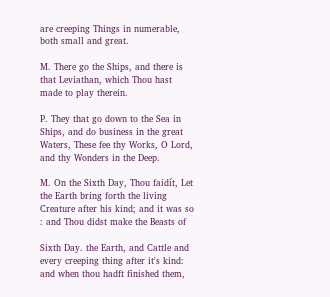are creeping Things in numerable, both small and great.

M. There go the Ships, and there is that Leviathan, which Thou hast made to play therein.

P. They that go down to the Sea in Ships, and do business in the great Waters, These fee thy Works, O Lord, and thy Wonders in the Deep.

M. On the Sixth Day, Thou faidít, Let the Earth bring forth the living Creature after his kind; and it was so : and Thou didst make the Beasts of

Sixth Day. the Earth, and Cattle and every creeping thing after it's kind: and when thou hadft finished them,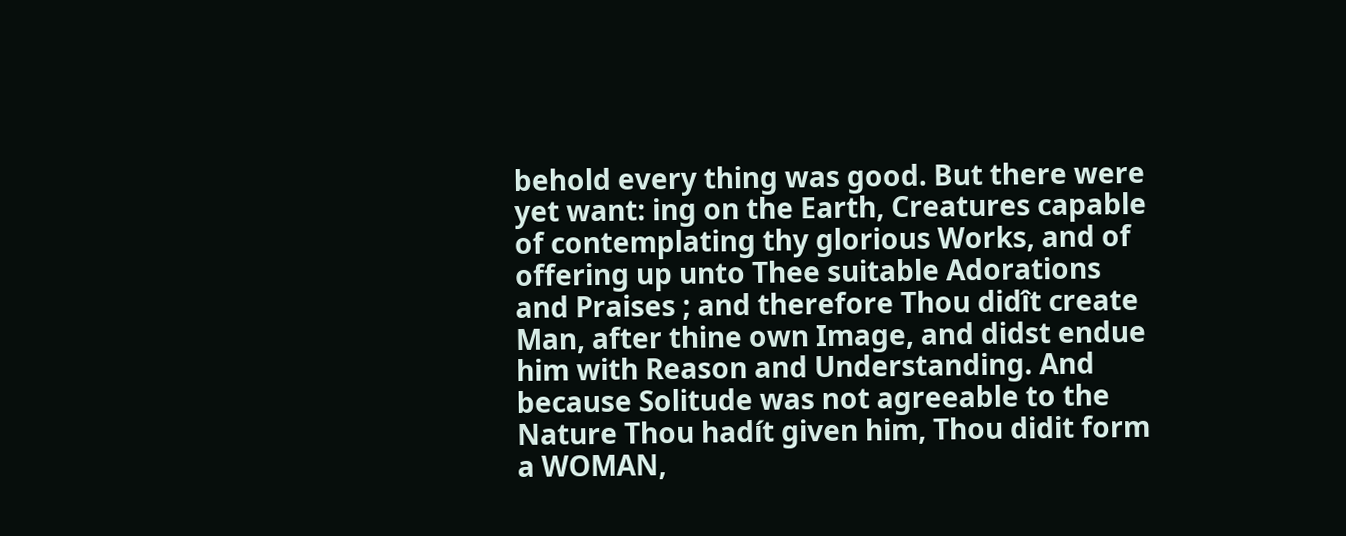behold every thing was good. But there were yet want: ing on the Earth, Creatures capable of contemplating thy glorious Works, and of offering up unto Thee suitable Adorations and Praises ; and therefore Thou didît create Man, after thine own Image, and didst endue him with Reason and Understanding. And because Solitude was not agreeable to the Nature Thou hadít given him, Thou didit form a WOMAN,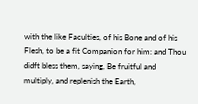with the like Faculties, of his Bone and of his Flesh, to be a fit Companion for him: and Thou didft bless them, saying, Be fruitful and multiply, and replenish the Earth,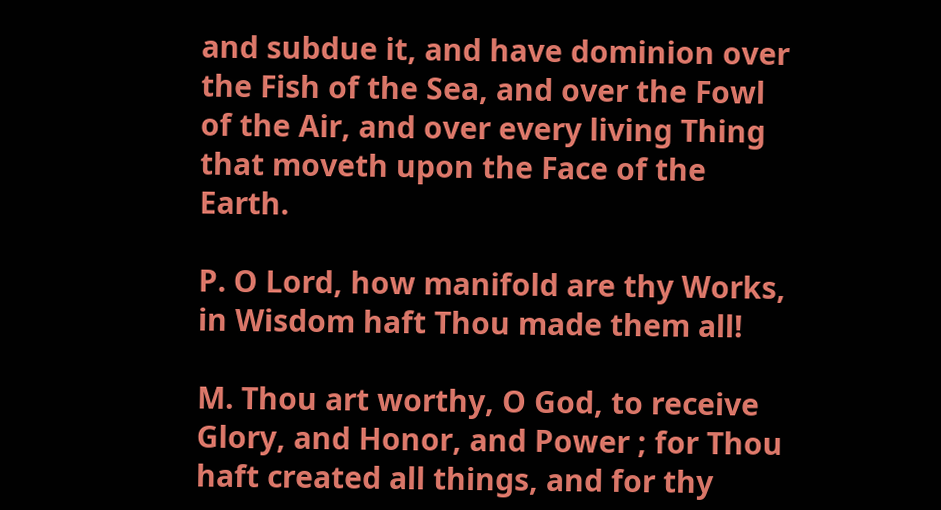and subdue it, and have dominion over the Fish of the Sea, and over the Fowl of the Air, and over every living Thing that moveth upon the Face of the Earth.

P. O Lord, how manifold are thy Works, in Wisdom haft Thou made them all!

M. Thou art worthy, O God, to receive Glory, and Honor, and Power ; for Thou haft created all things, and for thy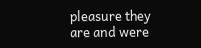pleasure they are and were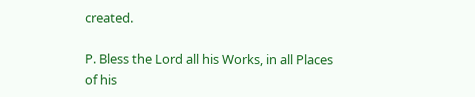created.

P. Bless the Lord all his Works, in all Places of his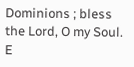Dominions ; bless the Lord, O my Soul. E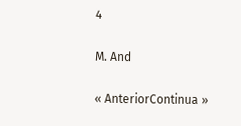4

M. And

« AnteriorContinua »